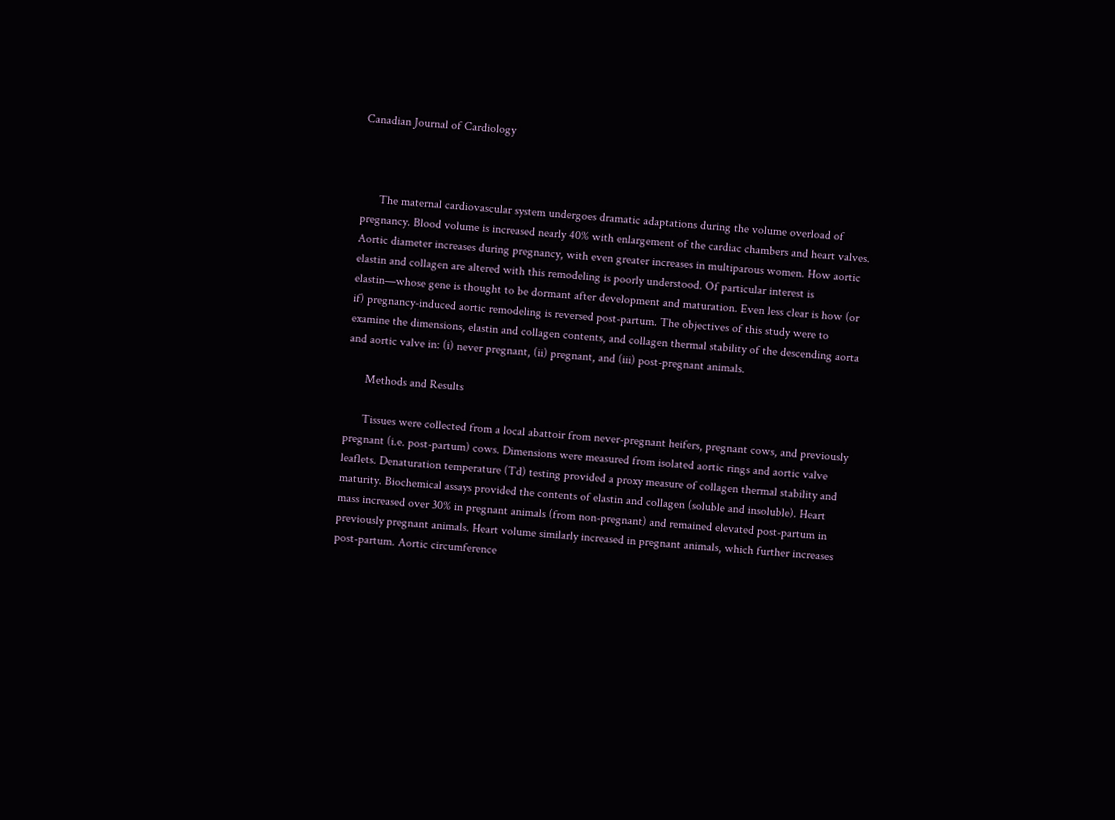Canadian Journal of Cardiology



      The maternal cardiovascular system undergoes dramatic adaptations during the volume overload of pregnancy. Blood volume is increased nearly 40% with enlargement of the cardiac chambers and heart valves. Aortic diameter increases during pregnancy, with even greater increases in multiparous women. How aortic elastin and collagen are altered with this remodeling is poorly understood. Of particular interest is elastin—whose gene is thought to be dormant after development and maturation. Even less clear is how (or if) pregnancy-induced aortic remodeling is reversed post-partum. The objectives of this study were to examine the dimensions, elastin and collagen contents, and collagen thermal stability of the descending aorta and aortic valve in: (i) never pregnant, (ii) pregnant, and (iii) post-pregnant animals.

      Methods and Results

      Tissues were collected from a local abattoir from never-pregnant heifers, pregnant cows, and previously pregnant (i.e. post-partum) cows. Dimensions were measured from isolated aortic rings and aortic valve leaflets. Denaturation temperature (Td) testing provided a proxy measure of collagen thermal stability and maturity. Biochemical assays provided the contents of elastin and collagen (soluble and insoluble). Heart mass increased over 30% in pregnant animals (from non-pregnant) and remained elevated post-partum in previously pregnant animals. Heart volume similarly increased in pregnant animals, which further increases post-partum. Aortic circumference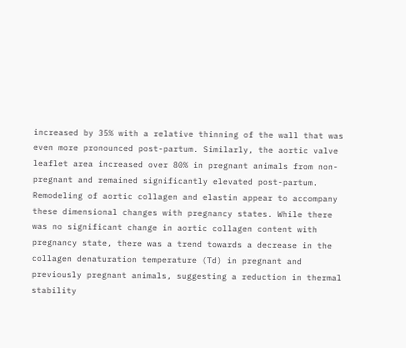increased by 35% with a relative thinning of the wall that was even more pronounced post-partum. Similarly, the aortic valve leaflet area increased over 80% in pregnant animals from non-pregnant and remained significantly elevated post-partum. Remodeling of aortic collagen and elastin appear to accompany these dimensional changes with pregnancy states. While there was no significant change in aortic collagen content with pregnancy state, there was a trend towards a decrease in the collagen denaturation temperature (Td) in pregnant and previously pregnant animals, suggesting a reduction in thermal stability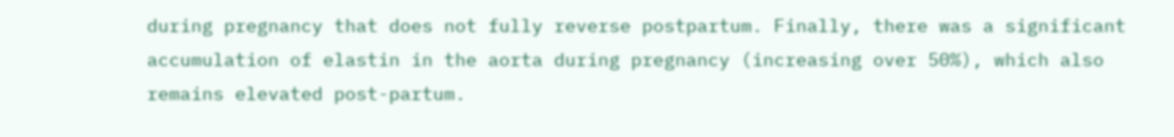during pregnancy that does not fully reverse postpartum. Finally, there was a significant accumulation of elastin in the aorta during pregnancy (increasing over 50%), which also remains elevated post-partum.